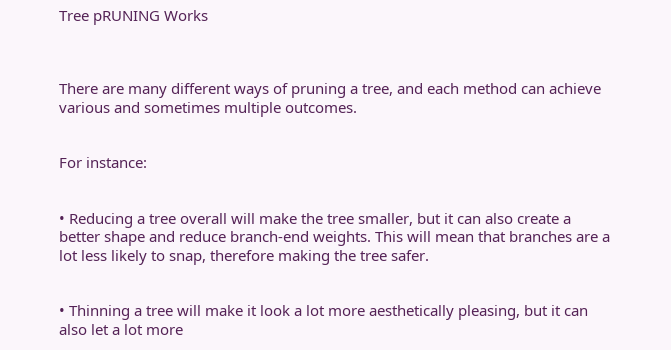Tree pRUNING Works



There are many different ways of pruning a tree, and each method can achieve various and sometimes multiple outcomes.


For instance:


• Reducing a tree overall will make the tree smaller, but it can also create a better shape and reduce branch-end weights. This will mean that branches are a lot less likely to snap, therefore making the tree safer.


• Thinning a tree will make it look a lot more aesthetically pleasing, but it can also let a lot more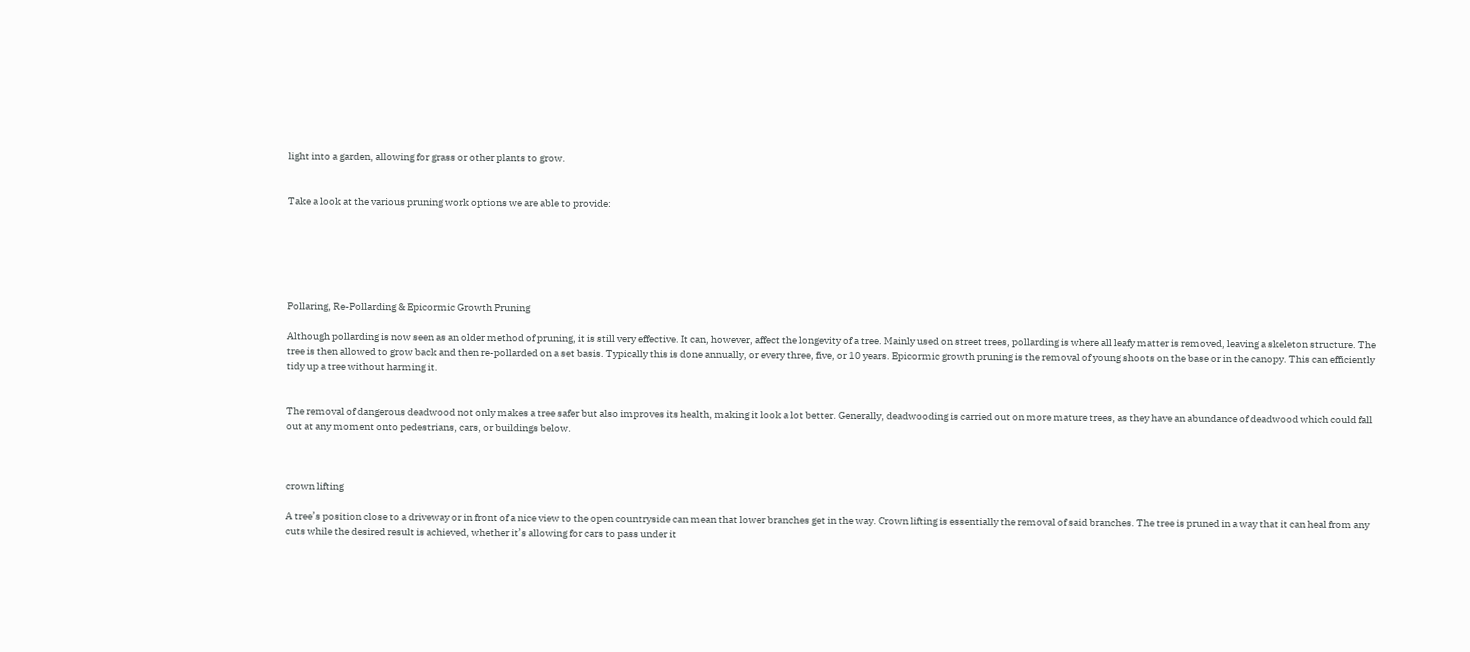light into a garden, allowing for grass or other plants to grow.


Take a look at the various pruning work options we are able to provide:






Pollaring, Re-Pollarding & Epicormic Growth Pruning

Although pollarding is now seen as an older method of pruning, it is still very effective. It can, however, affect the longevity of a tree. Mainly used on street trees, pollarding is where all leafy matter is removed, leaving a skeleton structure. The tree is then allowed to grow back and then re-pollarded on a set basis. Typically this is done annually, or every three, five, or 10 years. Epicormic growth pruning is the removal of young shoots on the base or in the canopy. This can efficiently tidy up a tree without harming it.


The removal of dangerous deadwood not only makes a tree safer but also improves its health, making it look a lot better. Generally, deadwooding is carried out on more mature trees, as they have an abundance of deadwood which could fall out at any moment onto pedestrians, cars, or buildings below.



crown lifting

A tree’s position close to a driveway or in front of a nice view to the open countryside can mean that lower branches get in the way. Crown lifting is essentially the removal of said branches. The tree is pruned in a way that it can heal from any cuts while the desired result is achieved, whether it’s allowing for cars to pass under it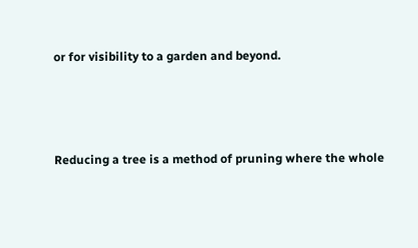or for visibility to a garden and beyond.



Reducing a tree is a method of pruning where the whole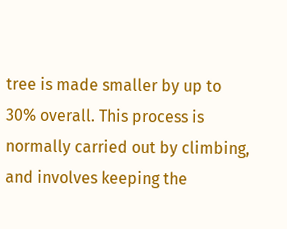tree is made smaller by up to 30% overall. This process is normally carried out by climbing, and involves keeping the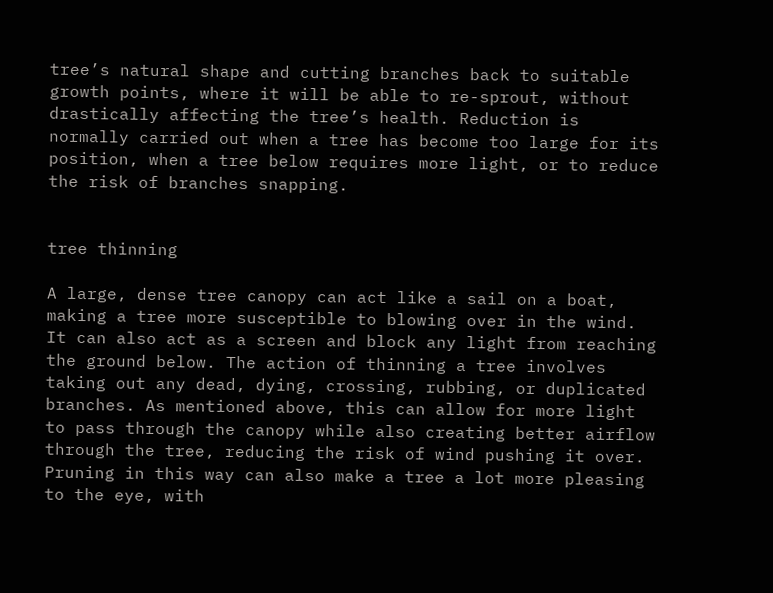tree’s natural shape and cutting branches back to suitable growth points, where it will be able to re-sprout, without drastically affecting the tree’s health. Reduction is normally carried out when a tree has become too large for its position, when a tree below requires more light, or to reduce the risk of branches snapping.


tree thinning

A large, dense tree canopy can act like a sail on a boat, making a tree more susceptible to blowing over in the wind. It can also act as a screen and block any light from reaching the ground below. The action of thinning a tree involves taking out any dead, dying, crossing, rubbing, or duplicated branches. As mentioned above, this can allow for more light to pass through the canopy while also creating better airflow through the tree, reducing the risk of wind pushing it over. Pruning in this way can also make a tree a lot more pleasing to the eye, with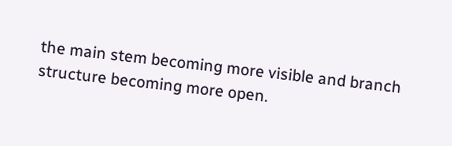the main stem becoming more visible and branch structure becoming more open.